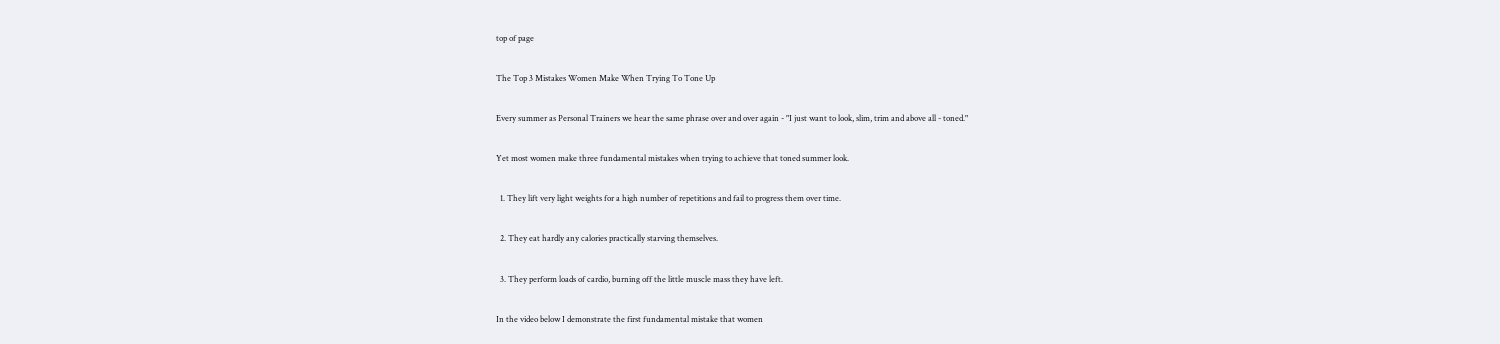top of page

The Top 3 Mistakes Women Make When Trying To Tone Up

Every summer as Personal Trainers we hear the same phrase over and over again - "I just want to look, slim, trim and above all - toned."

Yet most women make three fundamental mistakes when trying to achieve that toned summer look.

  1. They lift very light weights for a high number of repetitions and fail to progress them over time.

  2. They eat hardly any calories practically starving themselves.

  3. They perform loads of cardio, burning off the little muscle mass they have left.

In the video below I demonstrate the first fundamental mistake that women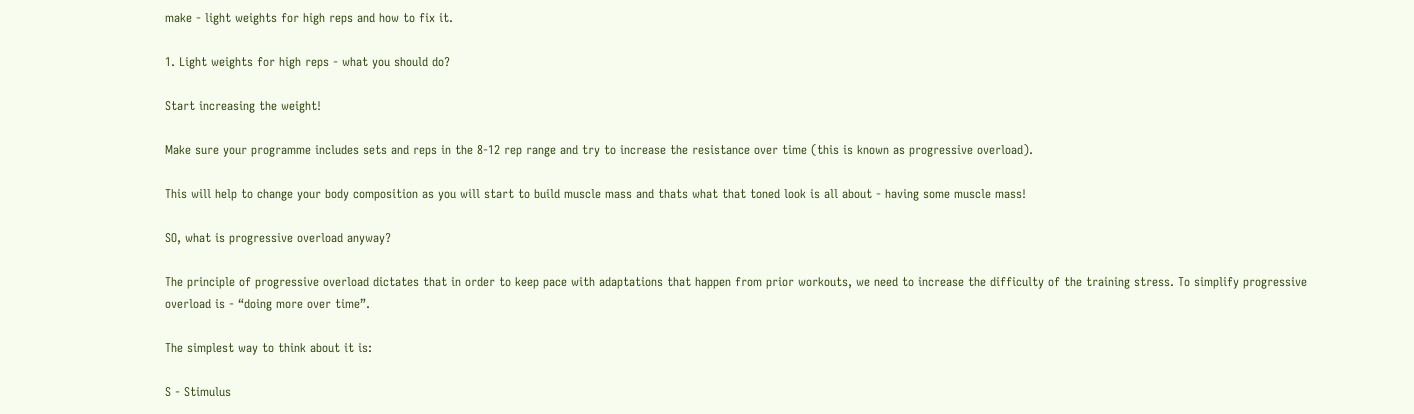make - light weights for high reps and how to fix it.

1. Light weights for high reps - what you should do?

Start increasing the weight!

Make sure your programme includes sets and reps in the 8-12 rep range and try to increase the resistance over time (this is known as progressive overload).

This will help to change your body composition as you will start to build muscle mass and thats what that toned look is all about - having some muscle mass!

SO, what is progressive overload anyway?

The principle of progressive overload dictates that in order to keep pace with adaptations that happen from prior workouts, we need to increase the difficulty of the training stress. To simplify progressive overload is - “doing more over time”.

The simplest way to think about it is:

S - Stimulus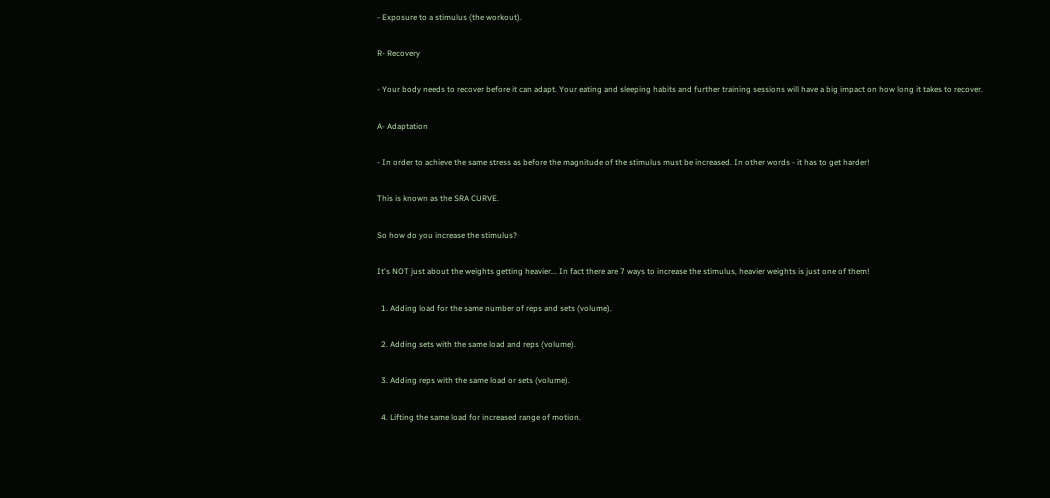- Exposure to a stimulus (the workout).

R- Recovery

- Your body needs to recover before it can adapt. Your eating and sleeping habits and further training sessions will have a big impact on how long it takes to recover.

A- Adaptation

- In order to achieve the same stress as before the magnitude of the stimulus must be increased. In other words - it has to get harder!

This is known as the SRA CURVE.

So how do you increase the stimulus?

It's NOT just about the weights getting heavier... In fact there are 7 ways to increase the stimulus, heavier weights is just one of them!

  1. Adding load for the same number of reps and sets (volume).

  2. Adding sets with the same load and reps (volume).

  3. Adding reps with the same load or sets (volume).

  4. Lifting the same load for increased range of motion.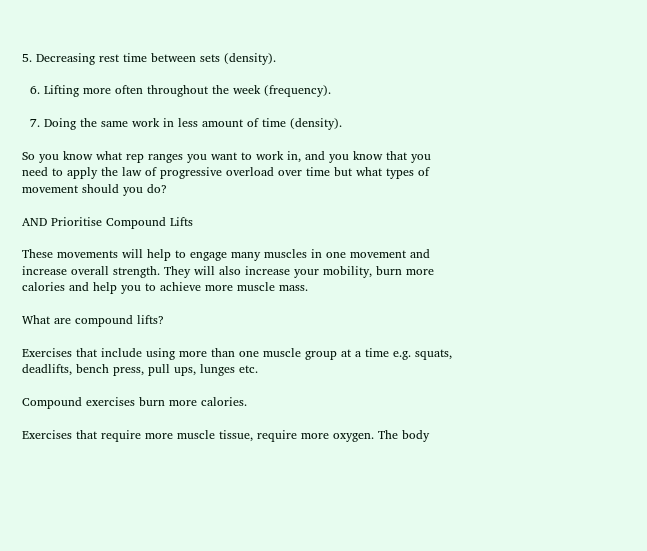5. Decreasing rest time between sets (density).

  6. Lifting more often throughout the week (frequency).

  7. Doing the same work in less amount of time (density).

So you know what rep ranges you want to work in, and you know that you need to apply the law of progressive overload over time but what types of movement should you do?

AND Prioritise Compound Lifts

These movements will help to engage many muscles in one movement and increase overall strength. They will also increase your mobility, burn more calories and help you to achieve more muscle mass.

What are compound lifts?

Exercises that include using more than one muscle group at a time e.g. squats, deadlifts, bench press, pull ups, lunges etc.

Compound exercises burn more calories.

Exercises that require more muscle tissue, require more oxygen. The body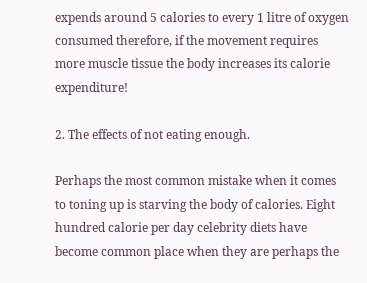expends around 5 calories to every 1 litre of oxygen consumed therefore, if the movement requires more muscle tissue the body increases its calorie expenditure!

2. The effects of not eating enough.

Perhaps the most common mistake when it comes to toning up is starving the body of calories. Eight hundred calorie per day celebrity diets have become common place when they are perhaps the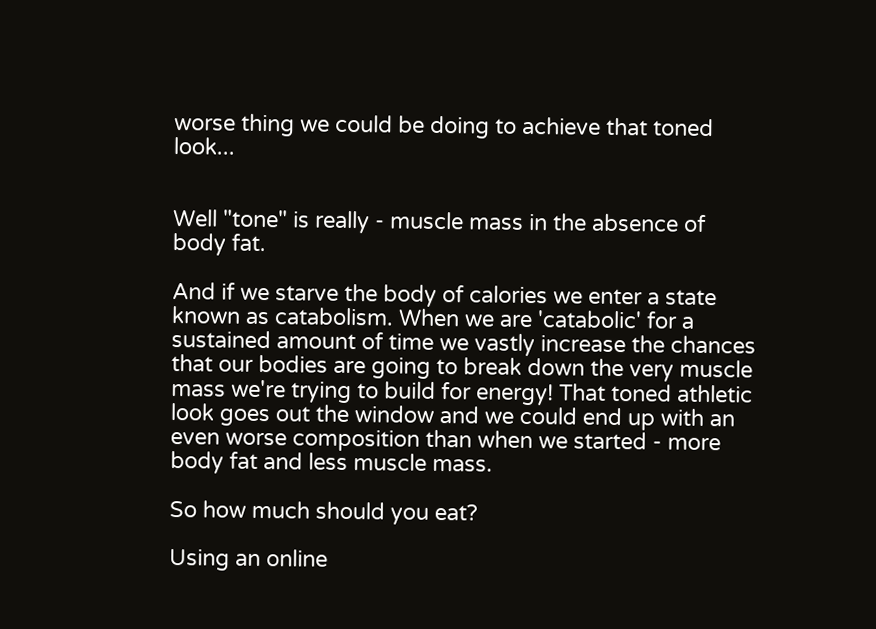worse thing we could be doing to achieve that toned look...


Well "tone" is really - muscle mass in the absence of body fat.

And if we starve the body of calories we enter a state known as catabolism. When we are 'catabolic' for a sustained amount of time we vastly increase the chances that our bodies are going to break down the very muscle mass we're trying to build for energy! That toned athletic look goes out the window and we could end up with an even worse composition than when we started - more body fat and less muscle mass.

So how much should you eat?

Using an online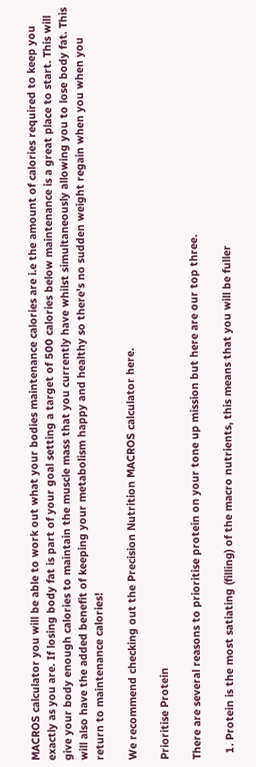MACROS calculator you will be able to work out what your bodies maintenance calories are i.e the amount of calories required to keep you exactly as you are. If losing body fat is part of your goal setting a target of 500 calories below maintenance is a great place to start. This will give your body enough calories to maintain the muscle mass that you currently have whilst simultaneously allowing you to lose body fat. This will also have the added benefit of keeping your metabolism happy and healthy so there's no sudden weight regain when you when you return to maintenance calories!

We recommend checking out the Precision Nutrition MACROS calculator here.

Prioritise Protein

There are several reasons to prioritise protein on your tone up mission but here are our top three.

  1. Protein is the most satiating (filling) of the macro nutrients, this means that you will be fuller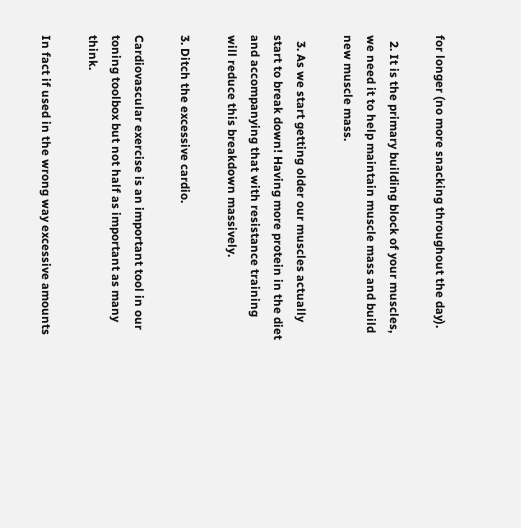for longer (no more snacking throughout the day).

  2. It is the primary building block of your muscles, we need it to help maintain muscle mass and build new muscle mass.

  3. As we start getting older our muscles actually start to break down! Having more protein in the diet and accompanying that with resistance training will reduce this breakdown massively.

3. Ditch the excessive cardio.

Cardiovascular exercise is an important tool in our toning toolbox but not half as important as many think.

In fact if used in the wrong way excessive amounts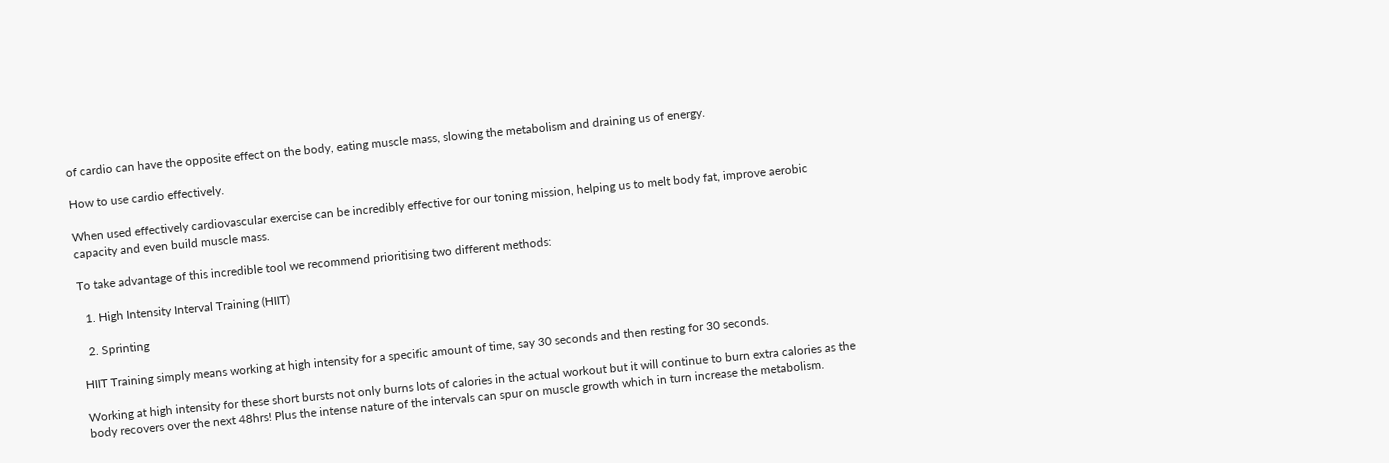of cardio can have the opposite effect on the body, eating muscle mass, slowing the metabolism and draining us of energy.

How to use cardio effectively.

When used effectively cardiovascular exercise can be incredibly effective for our toning mission, helping us to melt body fat, improve aerobic capacity and even build muscle mass.

To take advantage of this incredible tool we recommend prioritising two different methods:

  1. High Intensity Interval Training (HIIT)

  2. Sprinting

HIIT Training simply means working at high intensity for a specific amount of time, say 30 seconds and then resting for 30 seconds.

Working at high intensity for these short bursts not only burns lots of calories in the actual workout but it will continue to burn extra calories as the body recovers over the next 48hrs! Plus the intense nature of the intervals can spur on muscle growth which in turn increase the metabolism.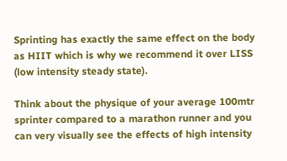Sprinting has exactly the same effect on the body as HIIT which is why we recommend it over LISS (low intensity steady state).

Think about the physique of your average 100mtr sprinter compared to a marathon runner and you can very visually see the effects of high intensity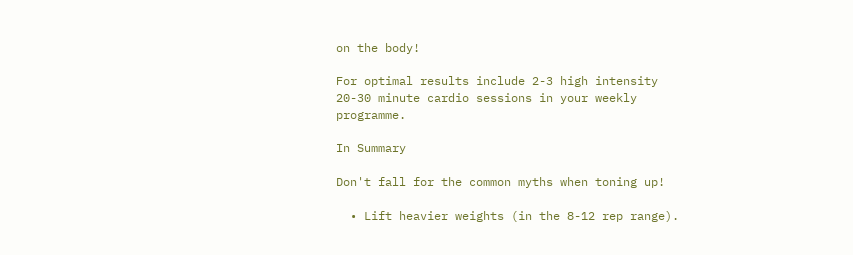on the body!

For optimal results include 2-3 high intensity 20-30 minute cardio sessions in your weekly programme.

In Summary

Don't fall for the common myths when toning up!

  • Lift heavier weights (in the 8-12 rep range).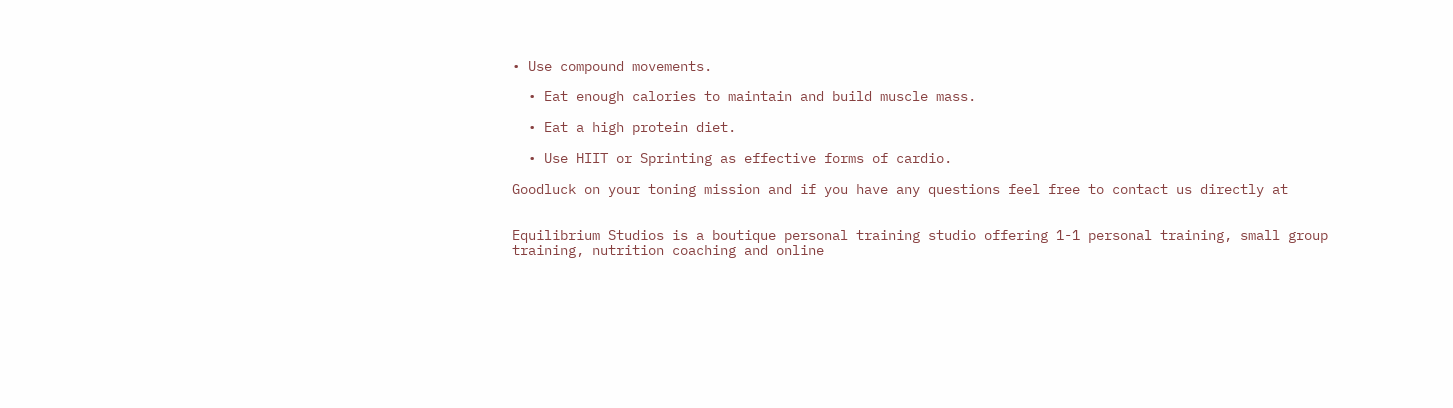• Use compound movements.

  • Eat enough calories to maintain and build muscle mass.

  • Eat a high protein diet.

  • Use HIIT or Sprinting as effective forms of cardio.

Goodluck on your toning mission and if you have any questions feel free to contact us directly at


Equilibrium Studios is a boutique personal training studio offering 1-1 personal training, small group training, nutrition coaching and online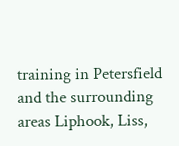training in Petersfield and the surrounding areas Liphook, Liss,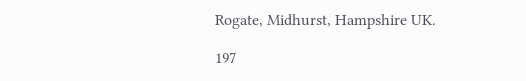Rogate, Midhurst, Hampshire UK.

197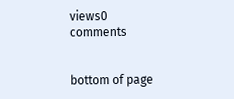views0 comments


bottom of page